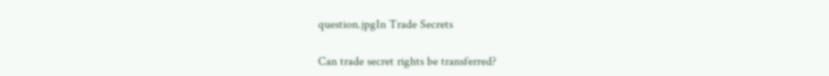question.jpgIn Trade Secrets

Can trade secret rights be transferred?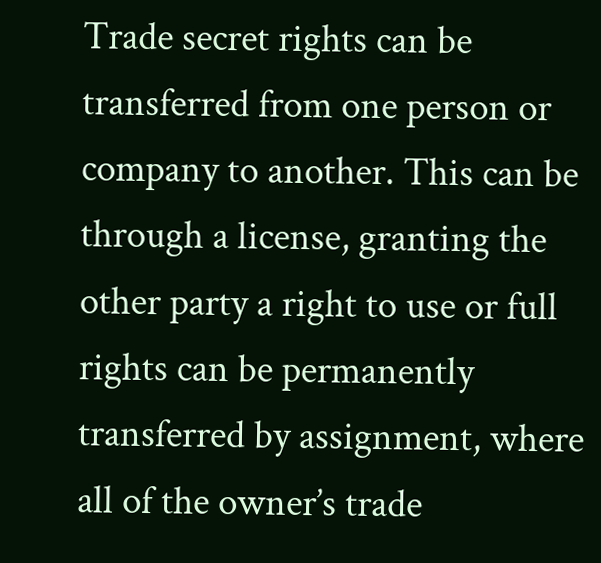Trade secret rights can be transferred from one person or company to another. This can be through a license, granting the other party a right to use or full rights can be permanently transferred by assignment, where all of the owner’s trade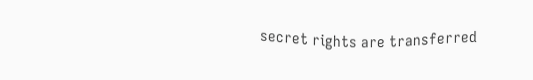secret rights are transferred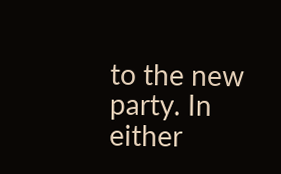to the new party. In either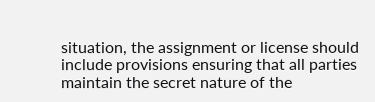situation, the assignment or license should include provisions ensuring that all parties maintain the secret nature of the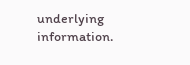underlying information.